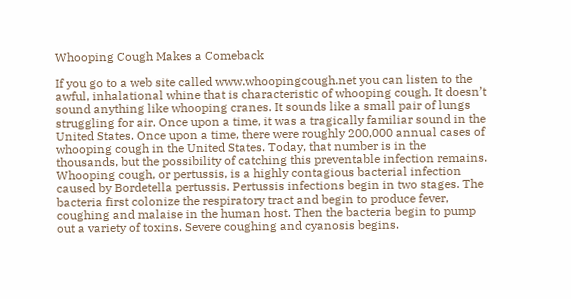Whooping Cough Makes a Comeback

If you go to a web site called www.whoopingcough.net you can listen to the awful, inhalational whine that is characteristic of whooping cough. It doesn’t sound anything like whooping cranes. It sounds like a small pair of lungs struggling for air. Once upon a time, it was a tragically familiar sound in the United States. Once upon a time, there were roughly 200,000 annual cases of whooping cough in the United States. Today, that number is in the thousands, but the possibility of catching this preventable infection remains. Whooping cough, or pertussis, is a highly contagious bacterial infection caused by Bordetella pertussis. Pertussis infections begin in two stages. The bacteria first colonize the respiratory tract and begin to produce fever, coughing and malaise in the human host. Then the bacteria begin to pump out a variety of toxins. Severe coughing and cyanosis begins.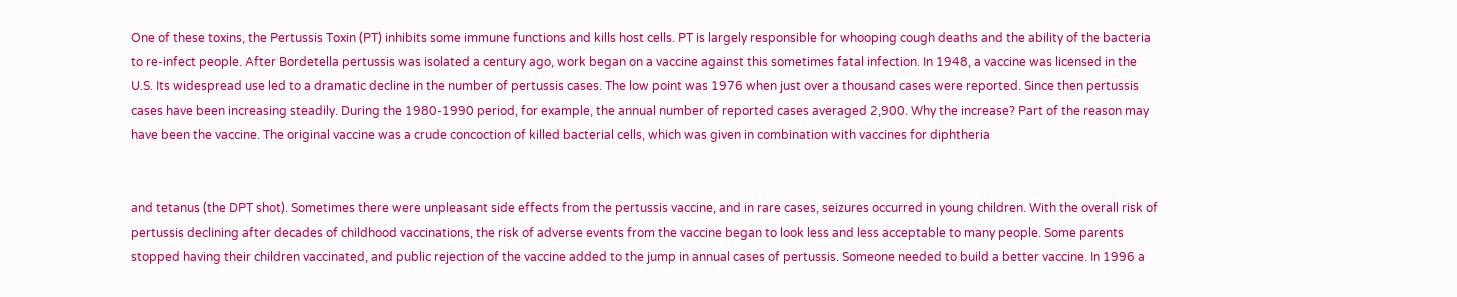One of these toxins, the Pertussis Toxin (PT) inhibits some immune functions and kills host cells. PT is largely responsible for whooping cough deaths and the ability of the bacteria to re-infect people. After Bordetella pertussis was isolated a century ago, work began on a vaccine against this sometimes fatal infection. In 1948, a vaccine was licensed in the U.S. Its widespread use led to a dramatic decline in the number of pertussis cases. The low point was 1976 when just over a thousand cases were reported. Since then pertussis cases have been increasing steadily. During the 1980-1990 period, for example, the annual number of reported cases averaged 2,900. Why the increase? Part of the reason may have been the vaccine. The original vaccine was a crude concoction of killed bacterial cells, which was given in combination with vaccines for diphtheria


and tetanus (the DPT shot). Sometimes there were unpleasant side effects from the pertussis vaccine, and in rare cases, seizures occurred in young children. With the overall risk of pertussis declining after decades of childhood vaccinations, the risk of adverse events from the vaccine began to look less and less acceptable to many people. Some parents stopped having their children vaccinated, and public rejection of the vaccine added to the jump in annual cases of pertussis. Someone needed to build a better vaccine. In 1996 a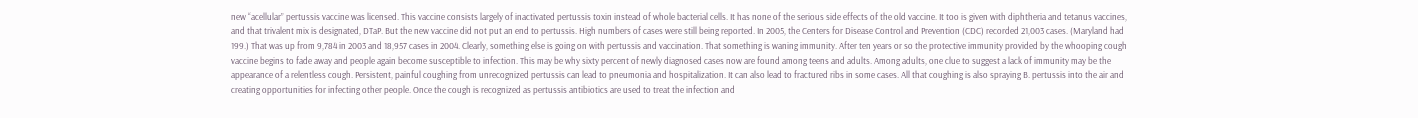new “acellular” pertussis vaccine was licensed. This vaccine consists largely of inactivated pertussis toxin instead of whole bacterial cells. It has none of the serious side effects of the old vaccine. It too is given with diphtheria and tetanus vaccines, and that trivalent mix is designated, DTaP. But the new vaccine did not put an end to pertussis. High numbers of cases were still being reported. In 2005, the Centers for Disease Control and Prevention (CDC) recorded 21,003 cases. (Maryland had 199.) That was up from 9,784 in 2003 and 18,957 cases in 2004. Clearly, something else is going on with pertussis and vaccination. That something is waning immunity. After ten years or so the protective immunity provided by the whooping cough vaccine begins to fade away and people again become susceptible to infection. This may be why sixty percent of newly diagnosed cases now are found among teens and adults. Among adults, one clue to suggest a lack of immunity may be the appearance of a relentless cough. Persistent, painful coughing from unrecognized pertussis can lead to pneumonia and hospitalization. It can also lead to fractured ribs in some cases. All that coughing is also spraying B. pertussis into the air and creating opportunities for infecting other people. Once the cough is recognized as pertussis antibiotics are used to treat the infection and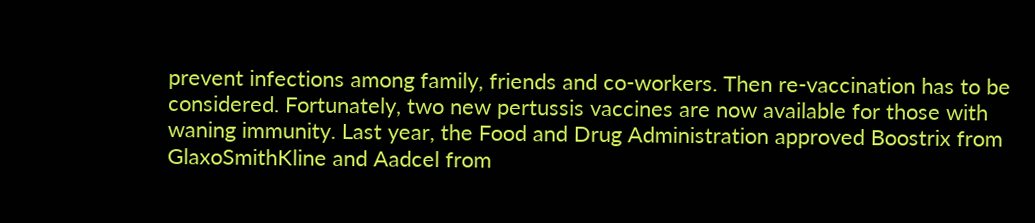prevent infections among family, friends and co-workers. Then re-vaccination has to be considered. Fortunately, two new pertussis vaccines are now available for those with waning immunity. Last year, the Food and Drug Administration approved Boostrix from GlaxoSmithKline and Aadcel from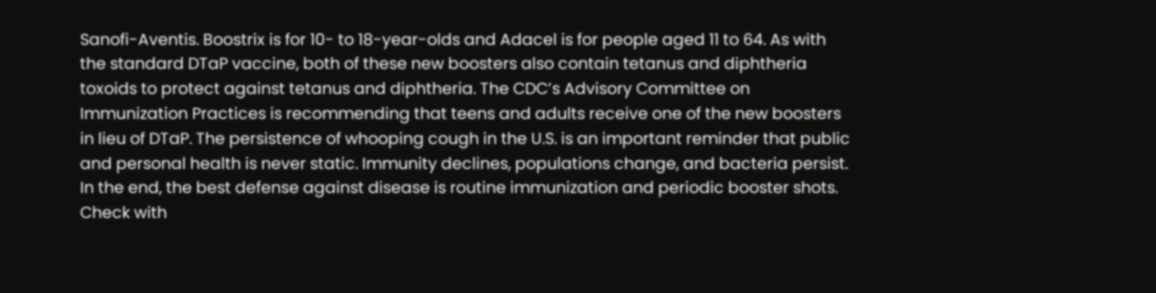Sanofi-Aventis. Boostrix is for 10- to 18-year-olds and Adacel is for people aged 11 to 64. As with the standard DTaP vaccine, both of these new boosters also contain tetanus and diphtheria toxoids to protect against tetanus and diphtheria. The CDC’s Advisory Committee on Immunization Practices is recommending that teens and adults receive one of the new boosters in lieu of DTaP. The persistence of whooping cough in the U.S. is an important reminder that public and personal health is never static. Immunity declines, populations change, and bacteria persist. In the end, the best defense against disease is routine immunization and periodic booster shots. Check with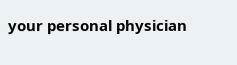your personal physician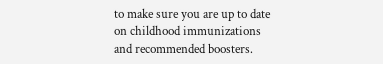to make sure you are up to date on childhood immunizations and recommended boosters.